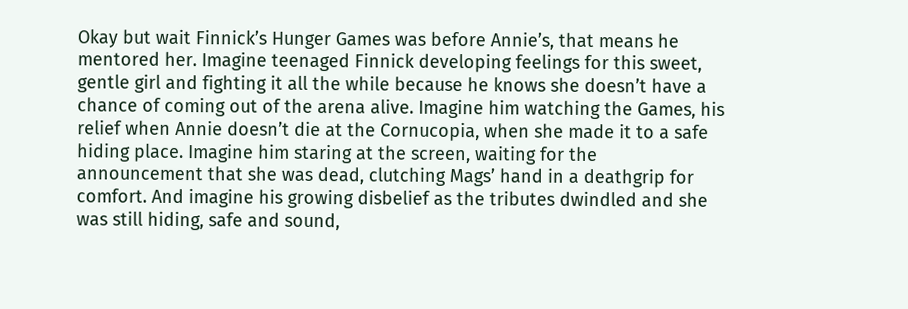Okay but wait Finnick’s Hunger Games was before Annie’s, that means he mentored her. Imagine teenaged Finnick developing feelings for this sweet, gentle girl and fighting it all the while because he knows she doesn’t have a chance of coming out of the arena alive. Imagine him watching the Games, his relief when Annie doesn’t die at the Cornucopia, when she made it to a safe hiding place. Imagine him staring at the screen, waiting for the announcement that she was dead, clutching Mags’ hand in a deathgrip for comfort. And imagine his growing disbelief as the tributes dwindled and she was still hiding, safe and sound,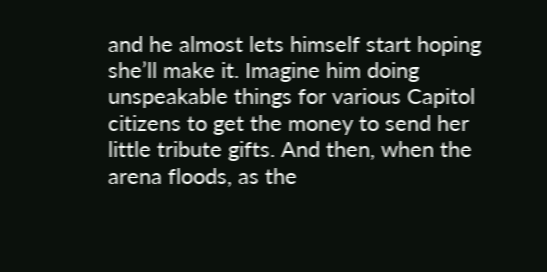and he almost lets himself start hoping she’ll make it. Imagine him doing unspeakable things for various Capitol citizens to get the money to send her little tribute gifts. And then, when the arena floods, as the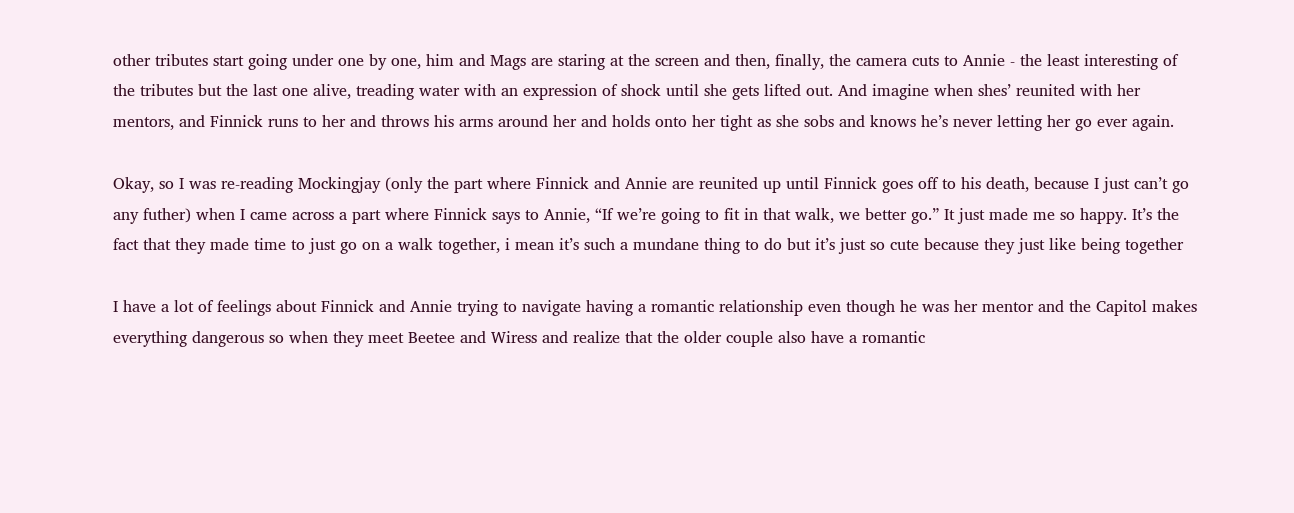other tributes start going under one by one, him and Mags are staring at the screen and then, finally, the camera cuts to Annie - the least interesting of the tributes but the last one alive, treading water with an expression of shock until she gets lifted out. And imagine when shes’ reunited with her mentors, and Finnick runs to her and throws his arms around her and holds onto her tight as she sobs and knows he’s never letting her go ever again.

Okay, so I was re-reading Mockingjay (only the part where Finnick and Annie are reunited up until Finnick goes off to his death, because I just can’t go any futher) when I came across a part where Finnick says to Annie, “If we’re going to fit in that walk, we better go.” It just made me so happy. It’s the fact that they made time to just go on a walk together, i mean it’s such a mundane thing to do but it’s just so cute because they just like being together

I have a lot of feelings about Finnick and Annie trying to navigate having a romantic relationship even though he was her mentor and the Capitol makes everything dangerous so when they meet Beetee and Wiress and realize that the older couple also have a romantic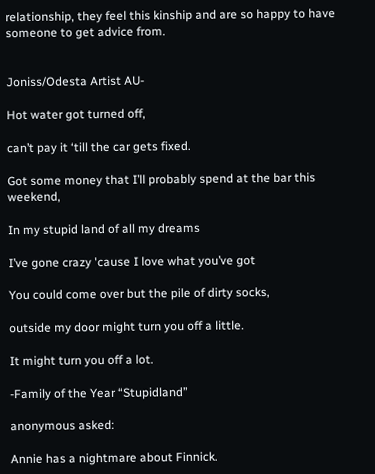relationship, they feel this kinship and are so happy to have someone to get advice from.


Joniss/Odesta Artist AU-

Hot water got turned off,

can’t pay it ‘till the car gets fixed.

Got some money that I’ll probably spend at the bar this weekend,

In my stupid land of all my dreams

I’ve gone crazy 'cause I love what you’ve got

You could come over but the pile of dirty socks,

outside my door might turn you off a little.

It might turn you off a lot.

-Family of the Year “Stupidland”

anonymous asked:

Annie has a nightmare about Finnick.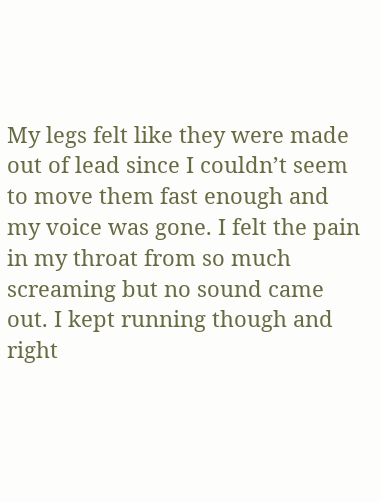My legs felt like they were made out of lead since I couldn’t seem to move them fast enough and my voice was gone. I felt the pain in my throat from so much screaming but no sound came out. I kept running though and right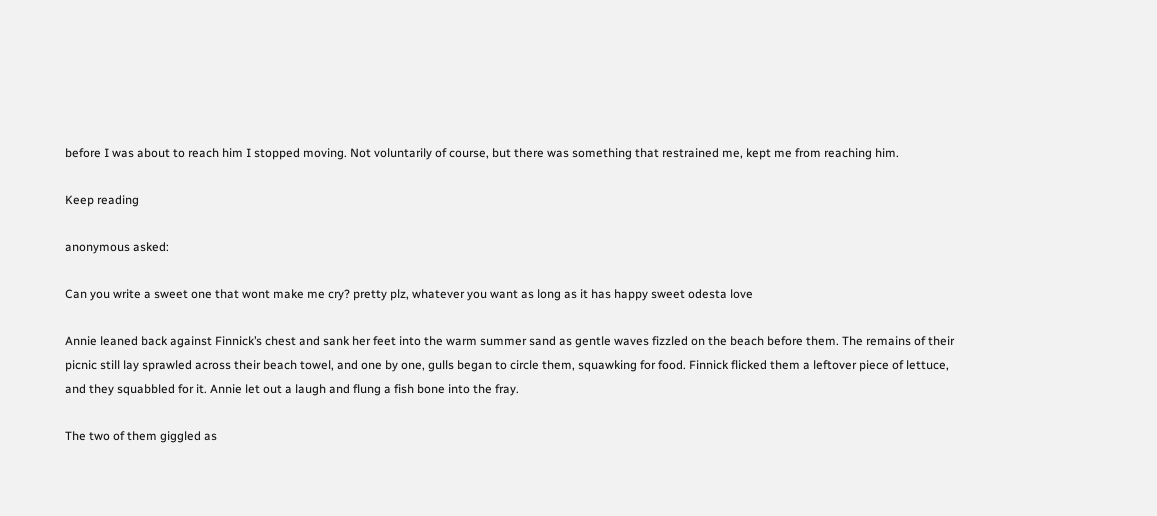before I was about to reach him I stopped moving. Not voluntarily of course, but there was something that restrained me, kept me from reaching him.

Keep reading

anonymous asked:

Can you write a sweet one that wont make me cry? pretty plz, whatever you want as long as it has happy sweet odesta love

Annie leaned back against Finnick’s chest and sank her feet into the warm summer sand as gentle waves fizzled on the beach before them. The remains of their picnic still lay sprawled across their beach towel, and one by one, gulls began to circle them, squawking for food. Finnick flicked them a leftover piece of lettuce, and they squabbled for it. Annie let out a laugh and flung a fish bone into the fray.

The two of them giggled as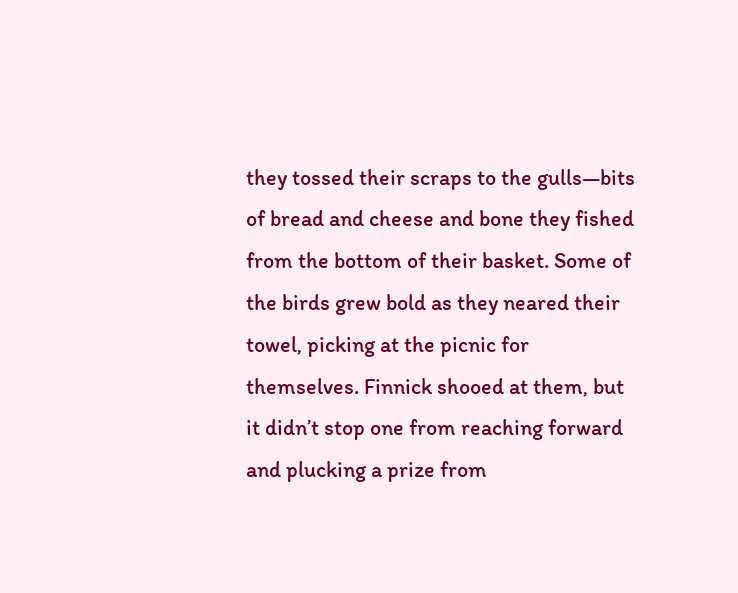they tossed their scraps to the gulls—bits of bread and cheese and bone they fished from the bottom of their basket. Some of the birds grew bold as they neared their towel, picking at the picnic for themselves. Finnick shooed at them, but it didn’t stop one from reaching forward and plucking a prize from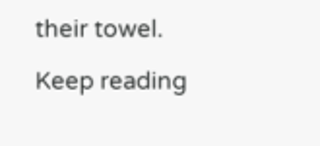their towel.

Keep reading